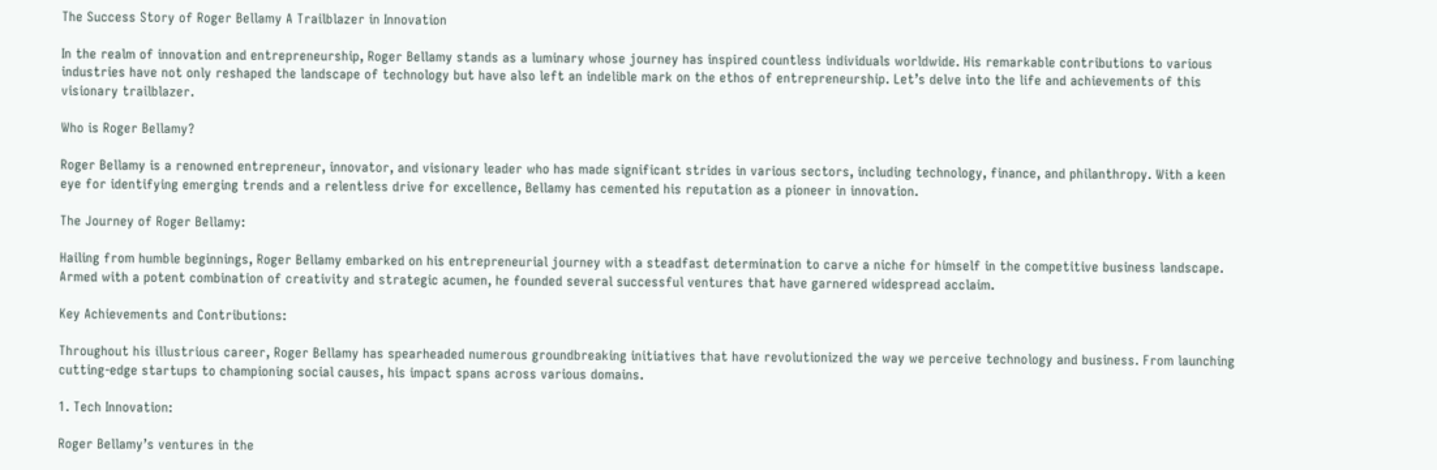The Success Story of Roger Bellamy A Trailblazer in Innovation

In the realm of innovation and entrepreneurship, Roger Bellamy stands as a luminary whose journey has inspired countless individuals worldwide. His remarkable contributions to various industries have not only reshaped the landscape of technology but have also left an indelible mark on the ethos of entrepreneurship. Let’s delve into the life and achievements of this visionary trailblazer.

Who is Roger Bellamy?

Roger Bellamy is a renowned entrepreneur, innovator, and visionary leader who has made significant strides in various sectors, including technology, finance, and philanthropy. With a keen eye for identifying emerging trends and a relentless drive for excellence, Bellamy has cemented his reputation as a pioneer in innovation.

The Journey of Roger Bellamy:

Hailing from humble beginnings, Roger Bellamy embarked on his entrepreneurial journey with a steadfast determination to carve a niche for himself in the competitive business landscape. Armed with a potent combination of creativity and strategic acumen, he founded several successful ventures that have garnered widespread acclaim.

Key Achievements and Contributions:

Throughout his illustrious career, Roger Bellamy has spearheaded numerous groundbreaking initiatives that have revolutionized the way we perceive technology and business. From launching cutting-edge startups to championing social causes, his impact spans across various domains.

1. Tech Innovation:

Roger Bellamy’s ventures in the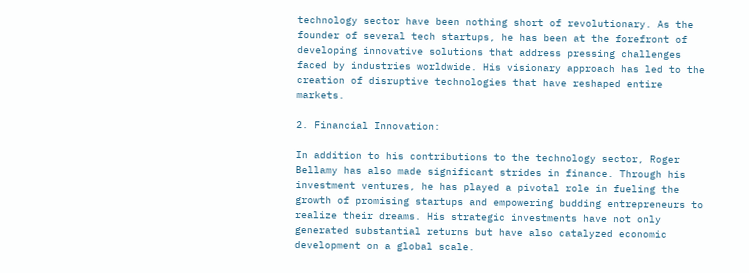technology sector have been nothing short of revolutionary. As the founder of several tech startups, he has been at the forefront of developing innovative solutions that address pressing challenges faced by industries worldwide. His visionary approach has led to the creation of disruptive technologies that have reshaped entire markets.

2. Financial Innovation:

In addition to his contributions to the technology sector, Roger Bellamy has also made significant strides in finance. Through his investment ventures, he has played a pivotal role in fueling the growth of promising startups and empowering budding entrepreneurs to realize their dreams. His strategic investments have not only generated substantial returns but have also catalyzed economic development on a global scale.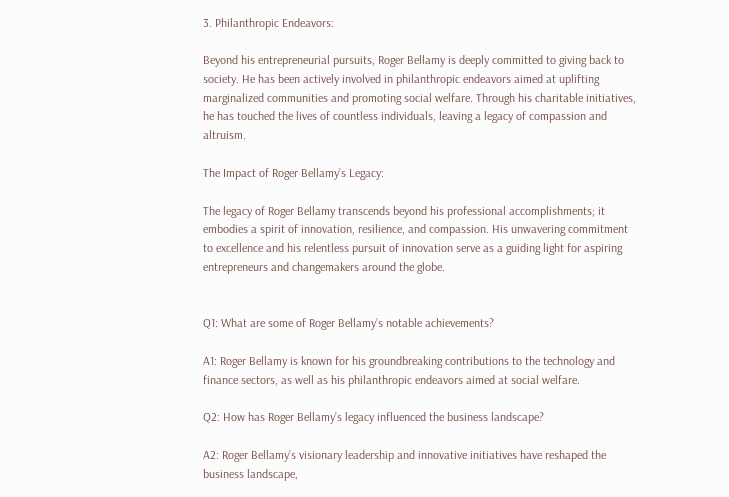3. Philanthropic Endeavors:

Beyond his entrepreneurial pursuits, Roger Bellamy is deeply committed to giving back to society. He has been actively involved in philanthropic endeavors aimed at uplifting marginalized communities and promoting social welfare. Through his charitable initiatives, he has touched the lives of countless individuals, leaving a legacy of compassion and altruism.

The Impact of Roger Bellamy’s Legacy:

The legacy of Roger Bellamy transcends beyond his professional accomplishments; it embodies a spirit of innovation, resilience, and compassion. His unwavering commitment to excellence and his relentless pursuit of innovation serve as a guiding light for aspiring entrepreneurs and changemakers around the globe.


Q1: What are some of Roger Bellamy’s notable achievements?

A1: Roger Bellamy is known for his groundbreaking contributions to the technology and finance sectors, as well as his philanthropic endeavors aimed at social welfare.

Q2: How has Roger Bellamy’s legacy influenced the business landscape?

A2: Roger Bellamy’s visionary leadership and innovative initiatives have reshaped the business landscape,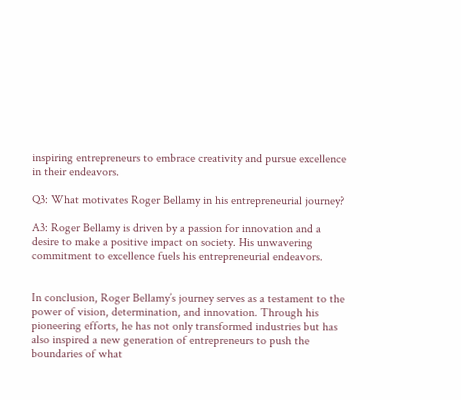inspiring entrepreneurs to embrace creativity and pursue excellence in their endeavors.

Q3: What motivates Roger Bellamy in his entrepreneurial journey?

A3: Roger Bellamy is driven by a passion for innovation and a desire to make a positive impact on society. His unwavering commitment to excellence fuels his entrepreneurial endeavors.


In conclusion, Roger Bellamy’s journey serves as a testament to the power of vision, determination, and innovation. Through his pioneering efforts, he has not only transformed industries but has also inspired a new generation of entrepreneurs to push the boundaries of what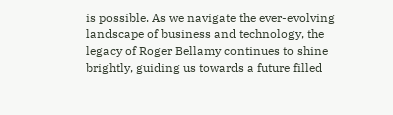is possible. As we navigate the ever-evolving landscape of business and technology, the legacy of Roger Bellamy continues to shine brightly, guiding us towards a future filled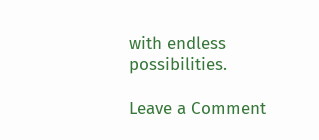with endless possibilities.

Leave a Comment